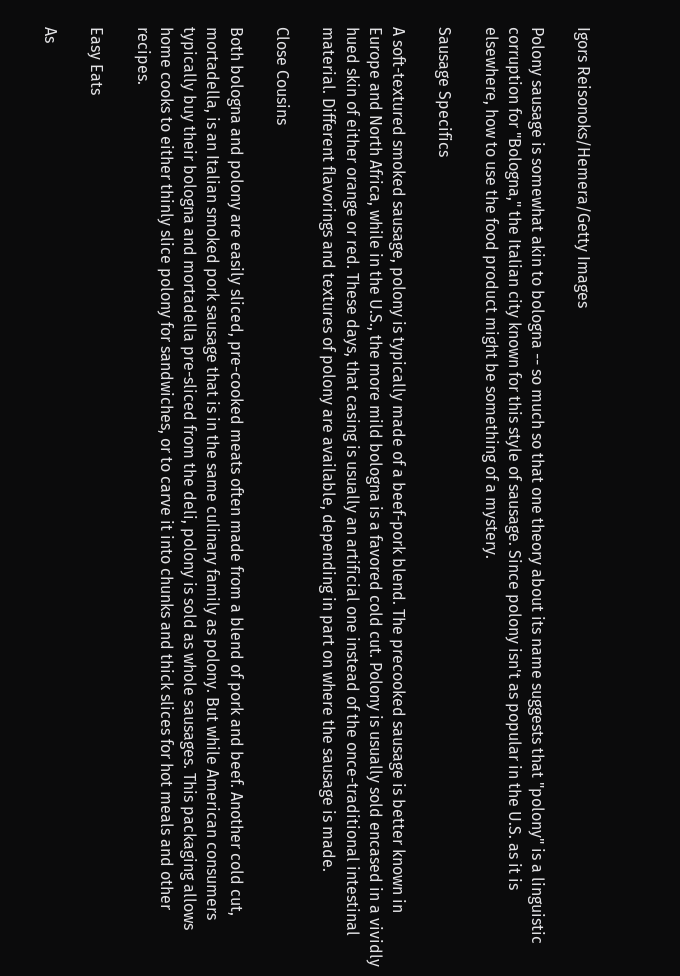Igors Reisonoks/Hemera/Getty Images

Polony sausage is somewhat akin to bologna -- so much so that one theory about its name suggests that "polony" is a linguistic corruption for "Bologna," the Italian city known for this style of sausage. Since polony isn't as popular in the U.S. as it is elsewhere, how to use the food product might be something of a mystery.

Sausage Specifics

A soft-textured smoked sausage, polony is typically made of a beef-pork blend. The precooked sausage is better known in Europe and North Africa, while in the U.S., the more mild bologna is a favored cold cut. Polony is usually sold encased in a vividly hued skin of either orange or red. These days, that casing is usually an artificial one instead of the once-traditional intestinal material. Different flavorings and textures of polony are available, depending in part on where the sausage is made.

Close Cousins

Both bologna and polony are easily sliced, pre-cooked meats often made from a blend of pork and beef. Another cold cut, mortadella, is an Italian smoked pork sausage that is in the same culinary family as polony. But while American consumers typically buy their bologna and mortadella pre-sliced from the deli, polony is sold as whole sausages. This packaging allows home cooks to either thinly slice polony for sandwiches, or to carve it into chunks and thick slices for hot meals and other recipes.

Easy Eats

As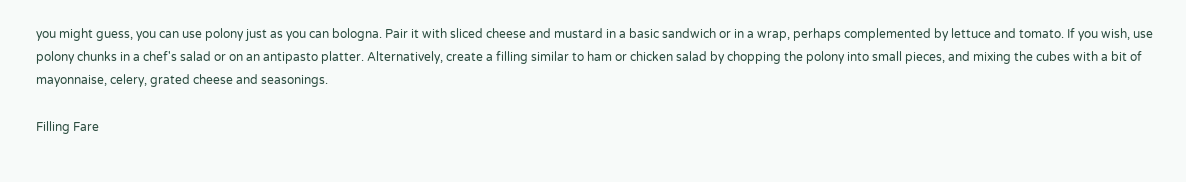you might guess, you can use polony just as you can bologna. Pair it with sliced cheese and mustard in a basic sandwich or in a wrap, perhaps complemented by lettuce and tomato. If you wish, use polony chunks in a chef's salad or on an antipasto platter. Alternatively, create a filling similar to ham or chicken salad by chopping the polony into small pieces, and mixing the cubes with a bit of mayonnaise, celery, grated cheese and seasonings.

Filling Fare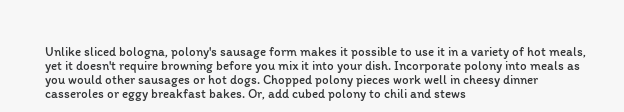Unlike sliced bologna, polony's sausage form makes it possible to use it in a variety of hot meals, yet it doesn't require browning before you mix it into your dish. Incorporate polony into meals as you would other sausages or hot dogs. Chopped polony pieces work well in cheesy dinner casseroles or eggy breakfast bakes. Or, add cubed polony to chili and stews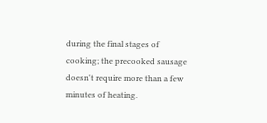during the final stages of cooking; the precooked sausage doesn't require more than a few minutes of heating.